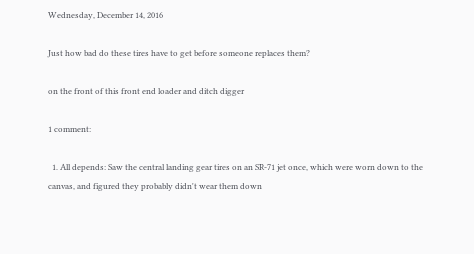Wednesday, December 14, 2016

Just how bad do these tires have to get before someone replaces them?

on the front of this front end loader and ditch digger

1 comment:

  1. All depends: Saw the central landing gear tires on an SR-71 jet once, which were worn down to the canvas, and figured they probably didn't wear them down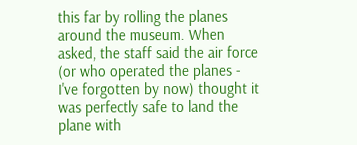this far by rolling the planes around the museum. When asked, the staff said the air force (or who operated the planes - I've forgotten by now) thought it was perfectly safe to land the plane with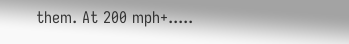them. At 200 mph+.....